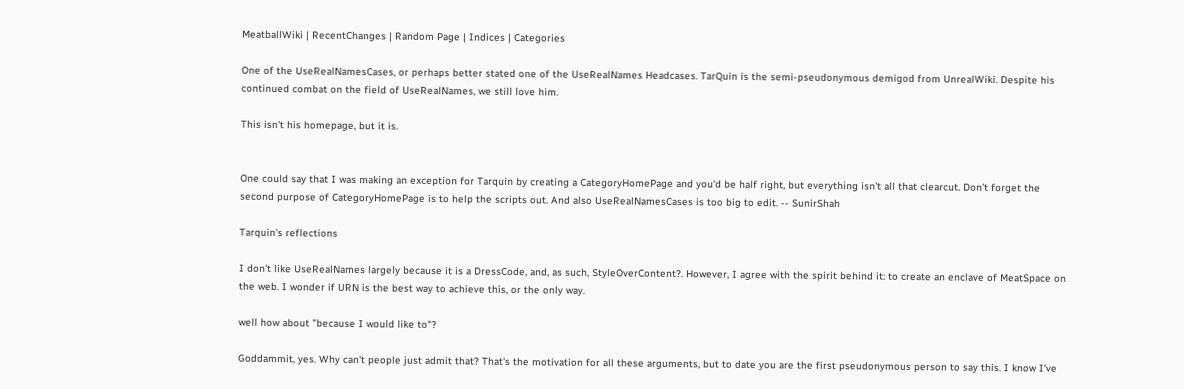MeatballWiki | RecentChanges | Random Page | Indices | Categories

One of the UseRealNamesCases, or perhaps better stated one of the UseRealNames Headcases. TarQuin is the semi-pseudonymous demigod from UnrealWiki. Despite his continued combat on the field of UseRealNames, we still love him.

This isn't his homepage, but it is.


One could say that I was making an exception for Tarquin by creating a CategoryHomePage and you'd be half right, but everything isn't all that clearcut. Don't forget the second purpose of CategoryHomePage is to help the scripts out. And also UseRealNamesCases is too big to edit. -- SunirShah

Tarquin's reflections

I don't like UseRealNames largely because it is a DressCode, and, as such, StyleOverContent?. However, I agree with the spirit behind it: to create an enclave of MeatSpace on the web. I wonder if URN is the best way to achieve this, or the only way.

well how about "because I would like to"?

Goddammit, yes. Why can't people just admit that? That's the motivation for all these arguments, but to date you are the first pseudonymous person to say this. I know I've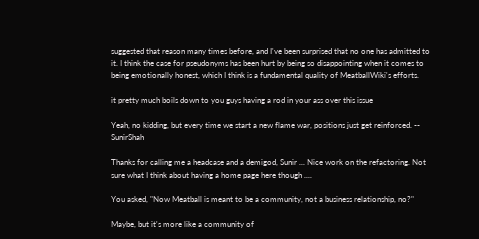suggested that reason many times before, and I've been surprised that no one has admitted to it. I think the case for pseudonyms has been hurt by being so disappointing when it comes to being emotionally honest, which I think is a fundamental quality of MeatballWiki's efforts.

it pretty much boils down to you guys having a rod in your ass over this issue

Yeah, no kidding, but every time we start a new flame war, positions just get reinforced. -- SunirShah

Thanks for calling me a headcase and a demigod, Sunir ... Nice work on the refactoring. Not sure what I think about having a home page here though ....

You asked, "Now Meatball is meant to be a community, not a business relationship, no?"

Maybe, but it's more like a community of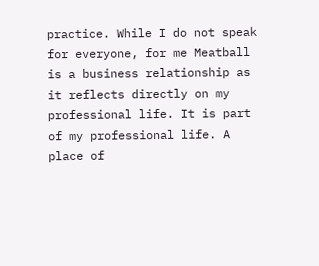practice. While I do not speak for everyone, for me Meatball is a business relationship as it reflects directly on my professional life. It is part of my professional life. A place of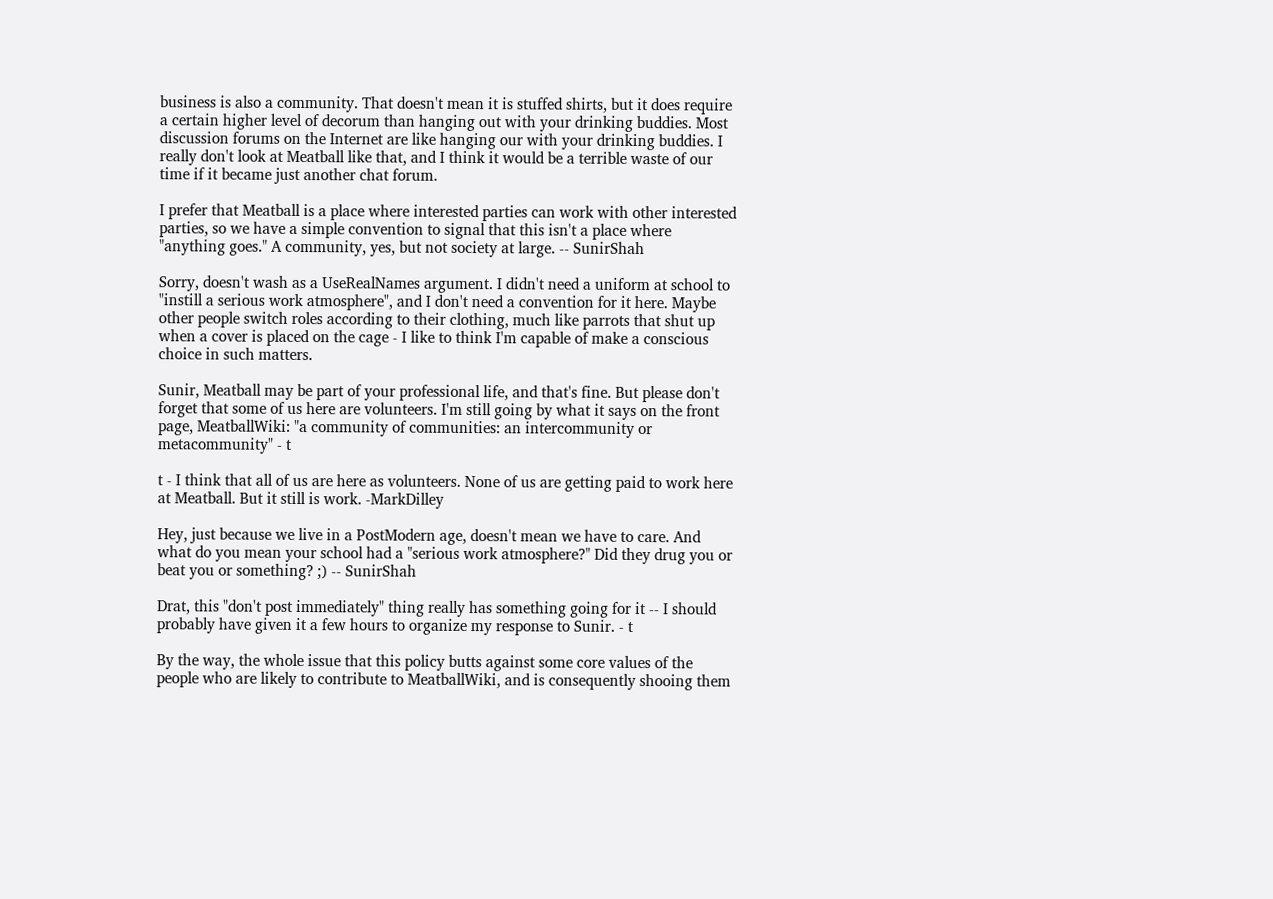business is also a community. That doesn't mean it is stuffed shirts, but it does require a certain higher level of decorum than hanging out with your drinking buddies. Most discussion forums on the Internet are like hanging our with your drinking buddies. I really don't look at Meatball like that, and I think it would be a terrible waste of our time if it became just another chat forum.

I prefer that Meatball is a place where interested parties can work with other interested parties, so we have a simple convention to signal that this isn't a place where "anything goes." A community, yes, but not society at large. -- SunirShah

Sorry, doesn't wash as a UseRealNames argument. I didn't need a uniform at school to "instill a serious work atmosphere", and I don't need a convention for it here. Maybe other people switch roles according to their clothing, much like parrots that shut up when a cover is placed on the cage - I like to think I'm capable of make a conscious choice in such matters.

Sunir, Meatball may be part of your professional life, and that's fine. But please don't forget that some of us here are volunteers. I'm still going by what it says on the front page, MeatballWiki: "a community of communities: an intercommunity or metacommunity" - t

t - I think that all of us are here as volunteers. None of us are getting paid to work here at Meatball. But it still is work. -MarkDilley

Hey, just because we live in a PostModern age, doesn't mean we have to care. And what do you mean your school had a "serious work atmosphere?" Did they drug you or beat you or something? ;) -- SunirShah

Drat, this "don't post immediately" thing really has something going for it -- I should probably have given it a few hours to organize my response to Sunir. - t

By the way, the whole issue that this policy butts against some core values of the people who are likely to contribute to MeatballWiki, and is consequently shooing them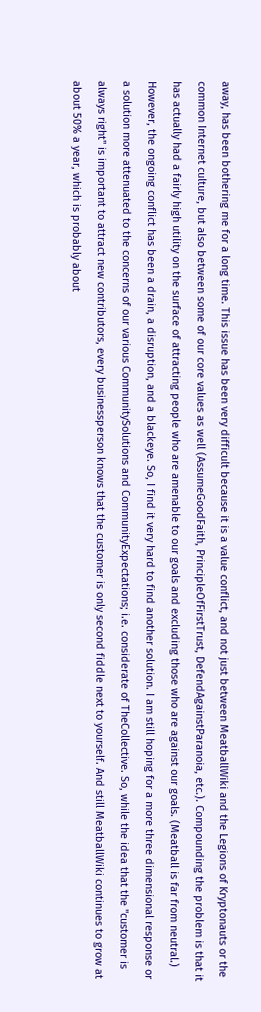away, has been bothering me for a long time. This issue has been very difficult because it is a value conflict, and not just between MeatballWiki and the Legions of Kryptonauts or the common Internet culture, but also between some of our core values as well (AssumeGoodFaith, PrincipleOfFirstTrust, DefendAgainstParanoia, etc.). Compounding the problem is that it has actually had a fairly high utility on the surface of attracting people who are amenable to our goals and excluding those who are against our goals. (Meatball is far from neutral.) However, the ongoing conflict has been a drain, a disruption, and a blackeye. So, I find it very hard to find another solution. I am still hoping for a more three dimensional response or a solution more attenuated to the concerns of our various CommunitySolutions and CommunityExpectations; i.e. considerate of TheCollective. So, while the idea that the "customer is always right" is important to attract new contributors, every businessperson knows that the customer is only second fiddle next to yourself. And still MeatballWiki continues to grow at about 50% a year, which is probably about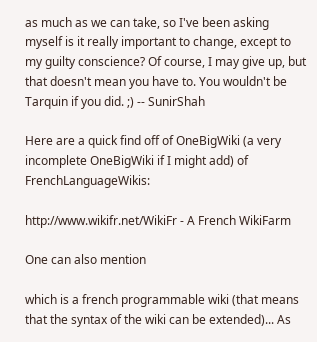as much as we can take, so I've been asking myself is it really important to change, except to my guilty conscience? Of course, I may give up, but that doesn't mean you have to. You wouldn't be Tarquin if you did. ;) -- SunirShah

Here are a quick find off of OneBigWiki (a very incomplete OneBigWiki if I might add) of FrenchLanguageWikis:

http://www.wikifr.net/WikiFr - A French WikiFarm

One can also mention

which is a french programmable wiki (that means that the syntax of the wiki can be extended)... As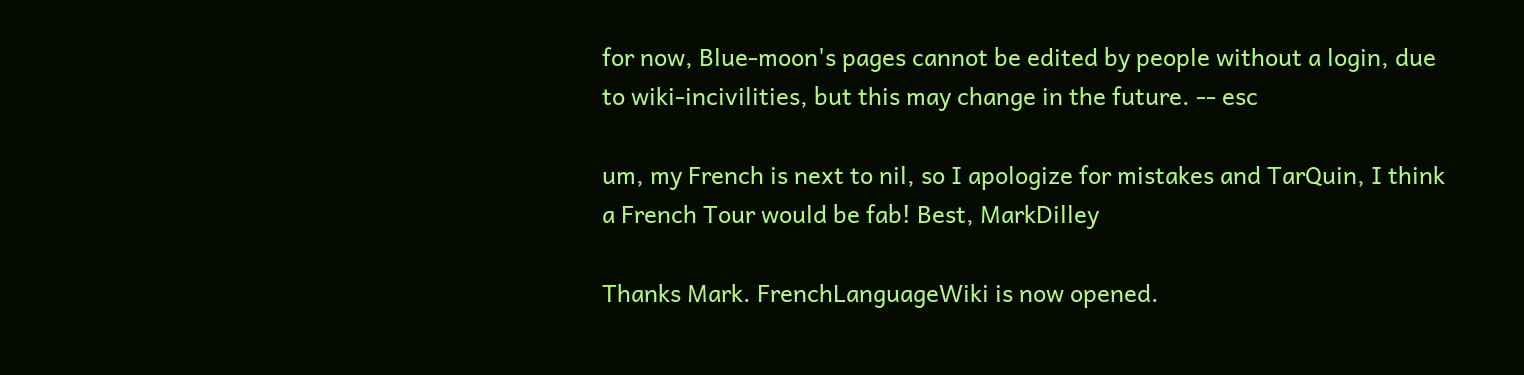for now, Blue-moon's pages cannot be edited by people without a login, due to wiki-incivilities, but this may change in the future. -- esc

um, my French is next to nil, so I apologize for mistakes and TarQuin, I think a French Tour would be fab! Best, MarkDilley

Thanks Mark. FrenchLanguageWiki is now opened.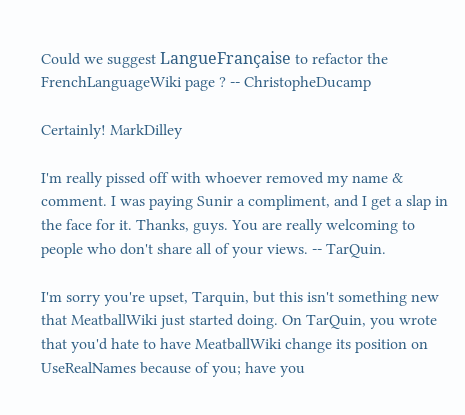Could we suggest LangueFrançaise to refactor the FrenchLanguageWiki page ? -- ChristopheDucamp

Certainly! MarkDilley

I'm really pissed off with whoever removed my name & comment. I was paying Sunir a compliment, and I get a slap in the face for it. Thanks, guys. You are really welcoming to people who don't share all of your views. -- TarQuin.

I'm sorry you're upset, Tarquin, but this isn't something new that MeatballWiki just started doing. On TarQuin, you wrote that you'd hate to have MeatballWiki change its position on UseRealNames because of you; have you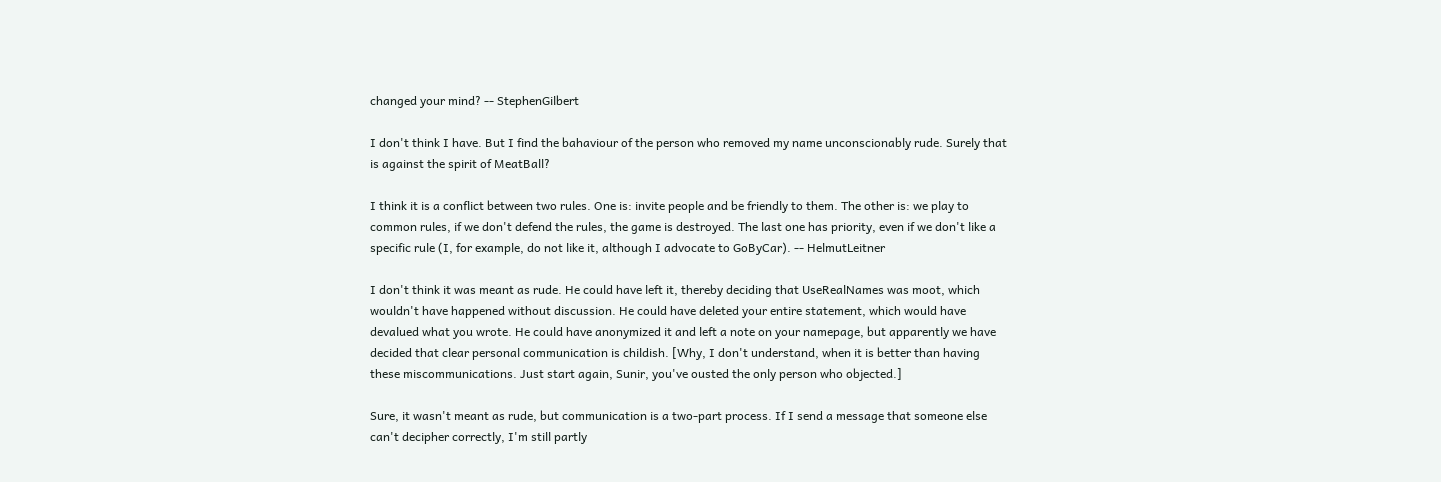changed your mind? -- StephenGilbert

I don't think I have. But I find the bahaviour of the person who removed my name unconscionably rude. Surely that is against the spirit of MeatBall?

I think it is a conflict between two rules. One is: invite people and be friendly to them. The other is: we play to common rules, if we don't defend the rules, the game is destroyed. The last one has priority, even if we don't like a specific rule (I, for example, do not like it, although I advocate to GoByCar). -- HelmutLeitner

I don't think it was meant as rude. He could have left it, thereby deciding that UseRealNames was moot, which wouldn't have happened without discussion. He could have deleted your entire statement, which would have devalued what you wrote. He could have anonymized it and left a note on your namepage, but apparently we have decided that clear personal communication is childish. [Why, I don't understand, when it is better than having these miscommunications. Just start again, Sunir, you've ousted the only person who objected.]

Sure, it wasn't meant as rude, but communication is a two-part process. If I send a message that someone else can't decipher correctly, I'm still partly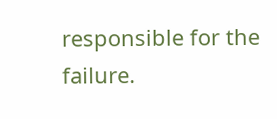responsible for the failure.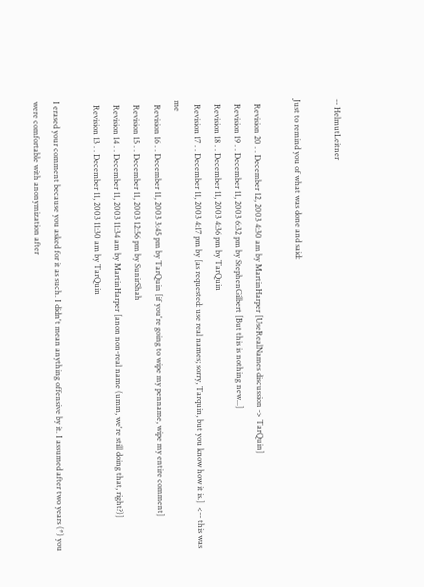-- HelmutLeitner

Just to remind you of what was done and said:

  Revision 20 . . December 12, 2003 4:30 am by MartinHarper [UseRealNames discussion -> TarQuin]
  Revision 19 . . December 11, 2003 6:32 pm by StephenGilbert [But this is nothing new...]
  Revision 18 . . December 11, 2003 4:36 pm by TarQuin
  Revision 17 . . December 11, 2003 4:17 pm by [as requested: use real names; sorry, Tarquin, but you know how it is.]  <-- this was me
  Revision 16 . . December 11, 2003 3:45 pm by TarQuin [if you're going to wipe my penname, wipe my entire comment]
  Revision 15 . . December 11, 2003 12:56 pm by SunirShah
  Revision 14 . . December 11, 2003 11:34 am by MartinHarper [anon non-real name (umm, we're still doing that, right?)]
  Revision 13 . . December 11, 2003 11:30 am by TarQuin

I erased your comment because you asked for it as such. I didn't mean anything offensive by it. I assumed after two years (*) you were comfortable with anonymization after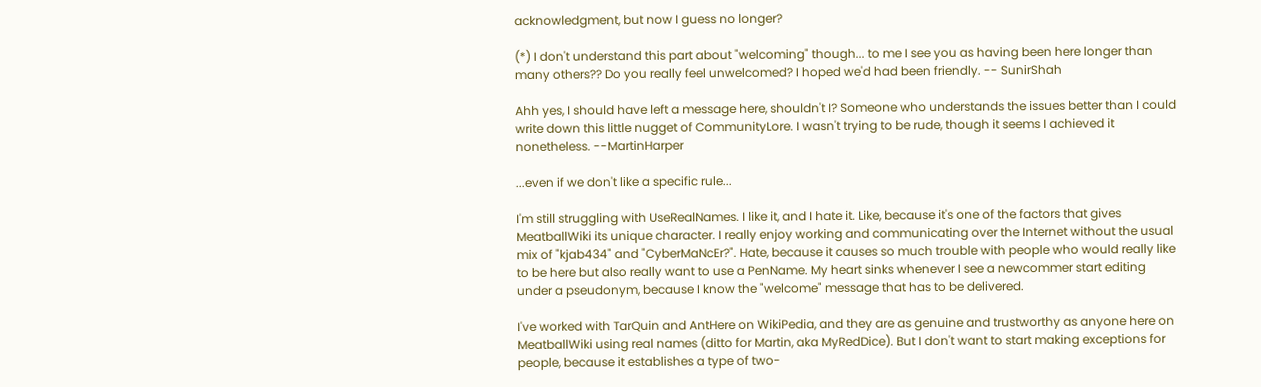acknowledgment, but now I guess no longer?

(*) I don't understand this part about "welcoming" though... to me I see you as having been here longer than many others?? Do you really feel unwelcomed? I hoped we'd had been friendly. -- SunirShah

Ahh yes, I should have left a message here, shouldn't I? Someone who understands the issues better than I could write down this little nugget of CommunityLore. I wasn't trying to be rude, though it seems I achieved it nonetheless. --MartinHarper

...even if we don't like a specific rule...

I'm still struggling with UseRealNames. I like it, and I hate it. Like, because it's one of the factors that gives MeatballWiki its unique character. I really enjoy working and communicating over the Internet without the usual mix of "kjab434" and "CyberMaNcEr?". Hate, because it causes so much trouble with people who would really like to be here but also really want to use a PenName. My heart sinks whenever I see a newcommer start editing under a pseudonym, because I know the "welcome" message that has to be delivered.

I've worked with TarQuin and AntHere on WikiPedia, and they are as genuine and trustworthy as anyone here on MeatballWiki using real names (ditto for Martin, aka MyRedDice). But I don't want to start making exceptions for people, because it establishes a type of two-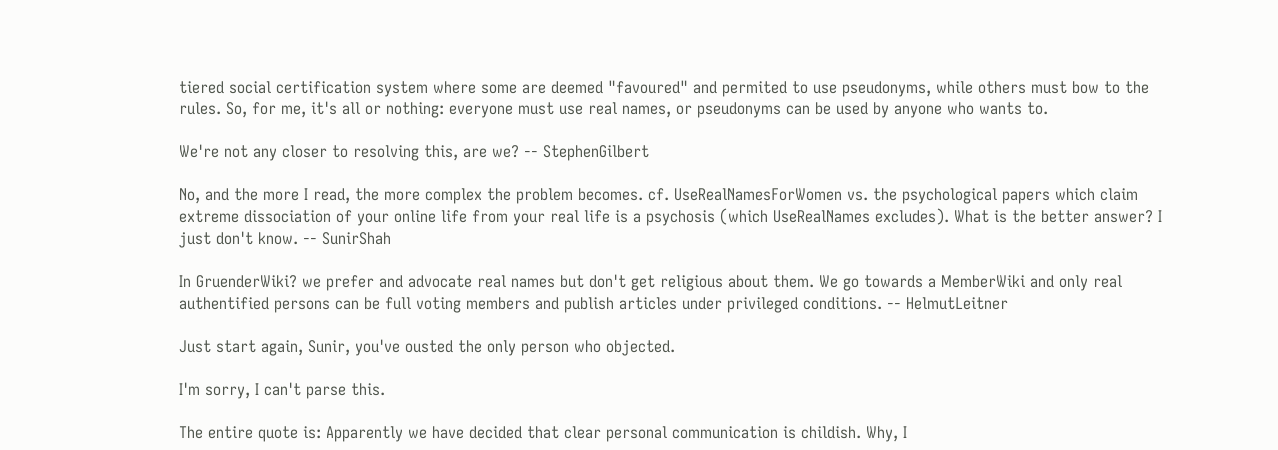tiered social certification system where some are deemed "favoured" and permited to use pseudonyms, while others must bow to the rules. So, for me, it's all or nothing: everyone must use real names, or pseudonyms can be used by anyone who wants to.

We're not any closer to resolving this, are we? -- StephenGilbert

No, and the more I read, the more complex the problem becomes. cf. UseRealNamesForWomen vs. the psychological papers which claim extreme dissociation of your online life from your real life is a psychosis (which UseRealNames excludes). What is the better answer? I just don't know. -- SunirShah

In GruenderWiki? we prefer and advocate real names but don't get religious about them. We go towards a MemberWiki and only real authentified persons can be full voting members and publish articles under privileged conditions. -- HelmutLeitner

Just start again, Sunir, you've ousted the only person who objected.

I'm sorry, I can't parse this.

The entire quote is: Apparently we have decided that clear personal communication is childish. Why, I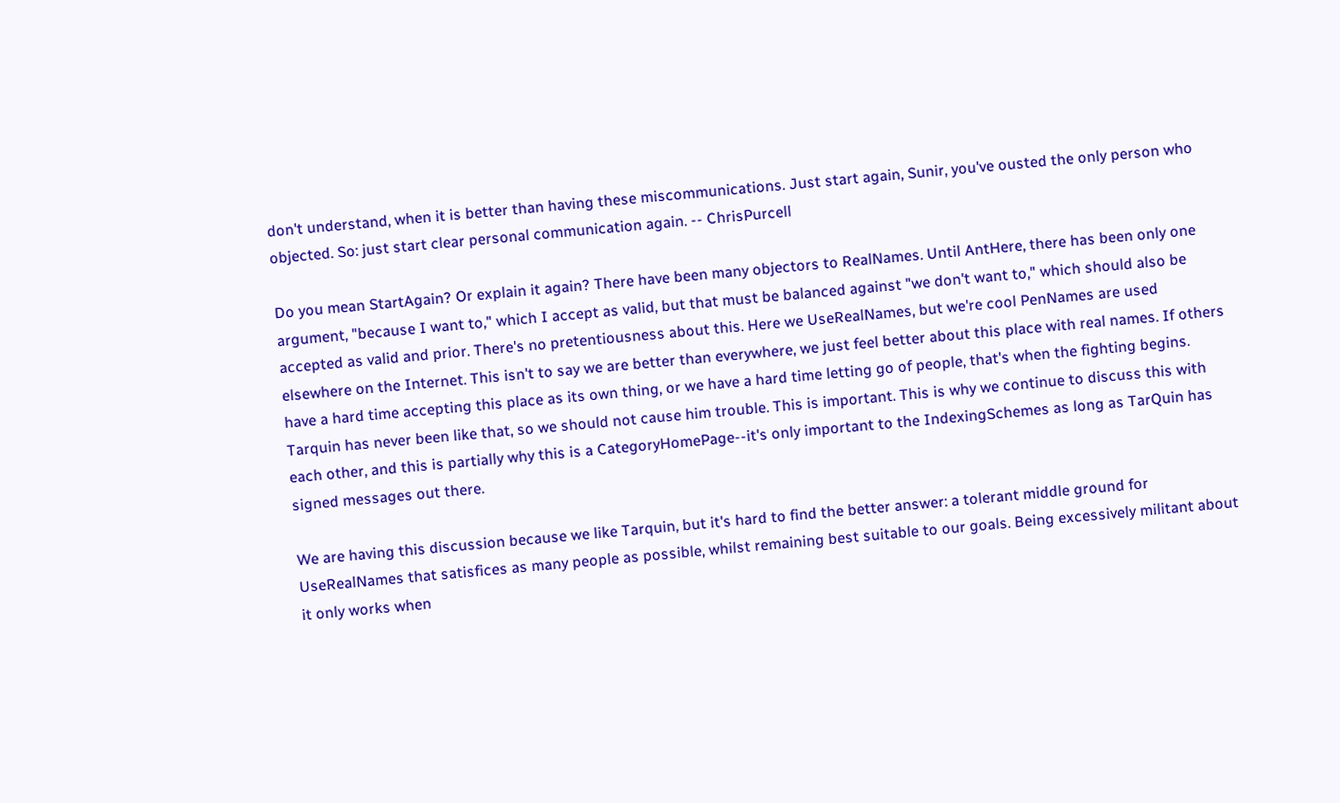don't understand, when it is better than having these miscommunications. Just start again, Sunir, you've ousted the only person who objected. So: just start clear personal communication again. -- ChrisPurcell

Do you mean StartAgain? Or explain it again? There have been many objectors to RealNames. Until AntHere, there has been only one argument, "because I want to," which I accept as valid, but that must be balanced against "we don't want to," which should also be accepted as valid and prior. There's no pretentiousness about this. Here we UseRealNames, but we're cool PenNames are used elsewhere on the Internet. This isn't to say we are better than everywhere, we just feel better about this place with real names. If others have a hard time accepting this place as its own thing, or we have a hard time letting go of people, that's when the fighting begins. Tarquin has never been like that, so we should not cause him trouble. This is important. This is why we continue to discuss this with each other, and this is partially why this is a CategoryHomePage--it's only important to the IndexingSchemes as long as TarQuin has signed messages out there.

We are having this discussion because we like Tarquin, but it's hard to find the better answer: a tolerant middle ground for UseRealNames that satisfices as many people as possible, whilst remaining best suitable to our goals. Being excessively militant about it only works when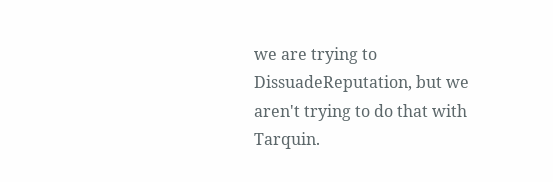we are trying to DissuadeReputation, but we aren't trying to do that with Tarquin.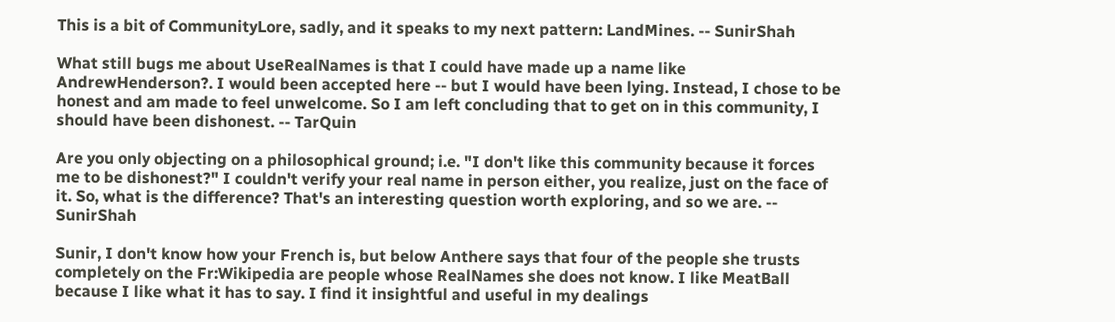This is a bit of CommunityLore, sadly, and it speaks to my next pattern: LandMines. -- SunirShah

What still bugs me about UseRealNames is that I could have made up a name like AndrewHenderson?. I would been accepted here -- but I would have been lying. Instead, I chose to be honest and am made to feel unwelcome. So I am left concluding that to get on in this community, I should have been dishonest. -- TarQuin

Are you only objecting on a philosophical ground; i.e. "I don't like this community because it forces me to be dishonest?" I couldn't verify your real name in person either, you realize, just on the face of it. So, what is the difference? That's an interesting question worth exploring, and so we are. -- SunirShah

Sunir, I don't know how your French is, but below Anthere says that four of the people she trusts completely on the Fr:Wikipedia are people whose RealNames she does not know. I like MeatBall because I like what it has to say. I find it insightful and useful in my dealings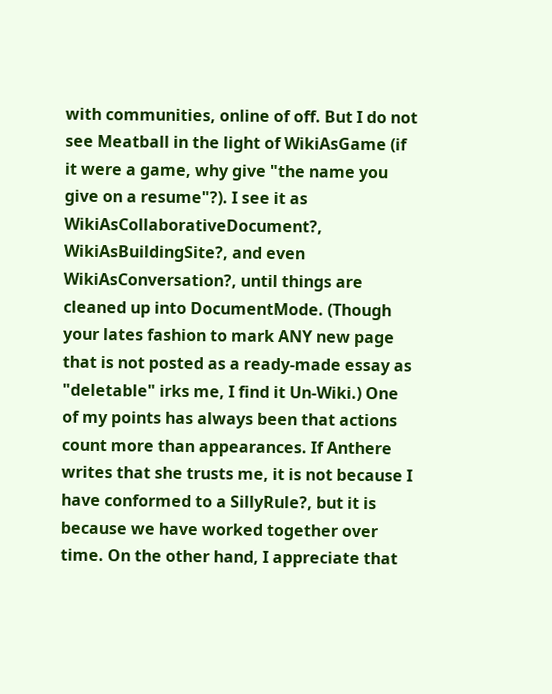with communities, online of off. But I do not see Meatball in the light of WikiAsGame (if it were a game, why give "the name you give on a resume"?). I see it as WikiAsCollaborativeDocument?, WikiAsBuildingSite?, and even WikiAsConversation?, until things are cleaned up into DocumentMode. (Though your lates fashion to mark ANY new page that is not posted as a ready-made essay as "deletable" irks me, I find it Un-Wiki.) One of my points has always been that actions count more than appearances. If Anthere writes that she trusts me, it is not because I have conformed to a SillyRule?, but it is because we have worked together over time. On the other hand, I appreciate that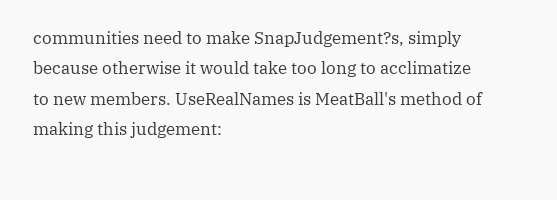communities need to make SnapJudgement?s, simply because otherwise it would take too long to acclimatize to new members. UseRealNames is MeatBall's method of making this judgement: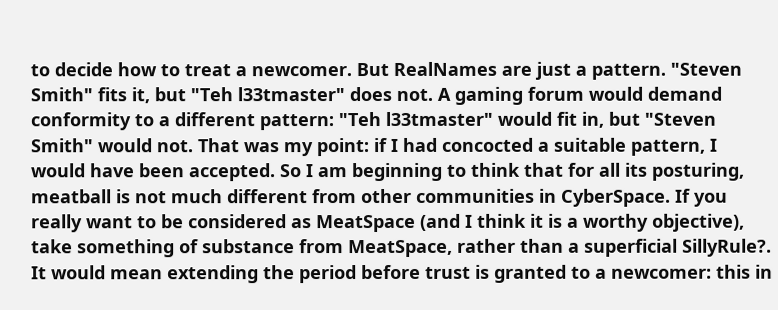to decide how to treat a newcomer. But RealNames are just a pattern. "Steven Smith" fits it, but "Teh l33tmaster" does not. A gaming forum would demand conformity to a different pattern: "Teh l33tmaster" would fit in, but "Steven Smith" would not. That was my point: if I had concocted a suitable pattern, I would have been accepted. So I am beginning to think that for all its posturing, meatball is not much different from other communities in CyberSpace. If you really want to be considered as MeatSpace (and I think it is a worthy objective), take something of substance from MeatSpace, rather than a superficial SillyRule?. It would mean extending the period before trust is granted to a newcomer: this in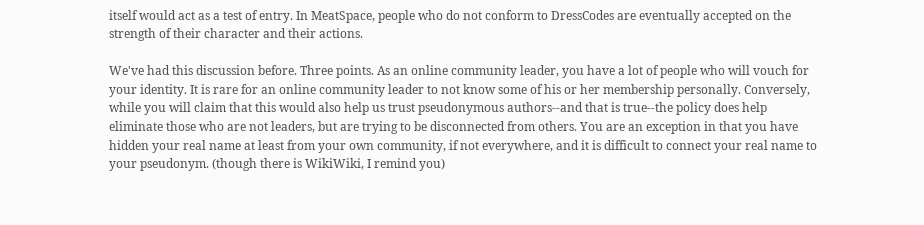itself would act as a test of entry. In MeatSpace, people who do not conform to DressCodes are eventually accepted on the strength of their character and their actions.

We've had this discussion before. Three points. As an online community leader, you have a lot of people who will vouch for your identity. It is rare for an online community leader to not know some of his or her membership personally. Conversely, while you will claim that this would also help us trust pseudonymous authors--and that is true--the policy does help eliminate those who are not leaders, but are trying to be disconnected from others. You are an exception in that you have hidden your real name at least from your own community, if not everywhere, and it is difficult to connect your real name to your pseudonym. (though there is WikiWiki, I remind you)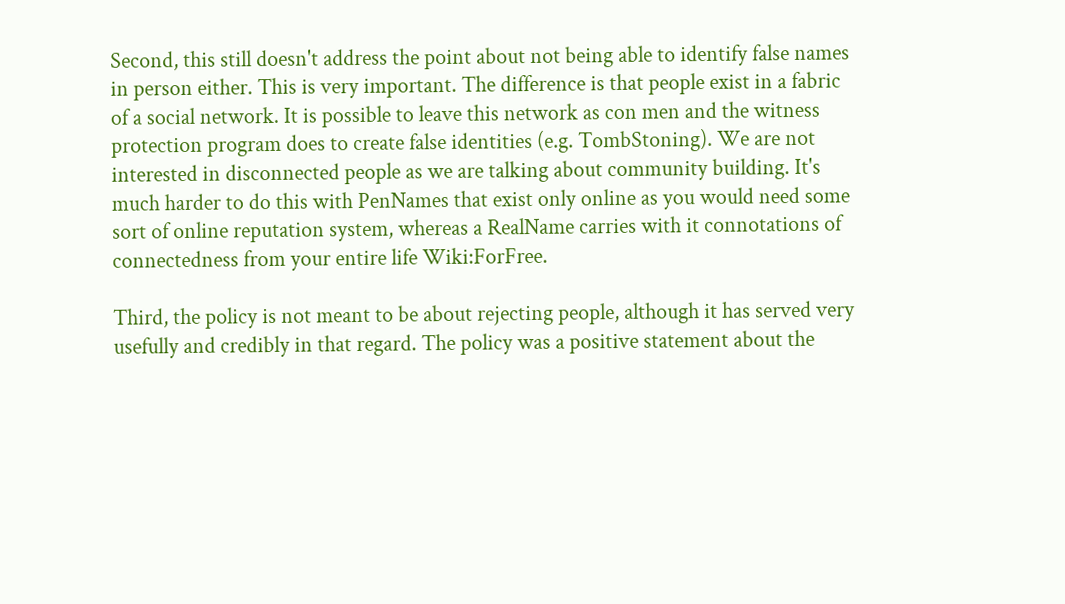Second, this still doesn't address the point about not being able to identify false names in person either. This is very important. The difference is that people exist in a fabric of a social network. It is possible to leave this network as con men and the witness protection program does to create false identities (e.g. TombStoning). We are not interested in disconnected people as we are talking about community building. It's much harder to do this with PenNames that exist only online as you would need some sort of online reputation system, whereas a RealName carries with it connotations of connectedness from your entire life Wiki:ForFree.

Third, the policy is not meant to be about rejecting people, although it has served very usefully and credibly in that regard. The policy was a positive statement about the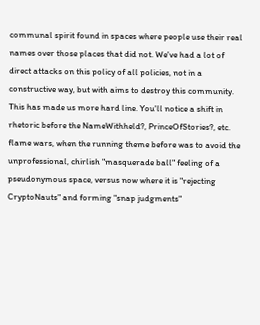communal spirit found in spaces where people use their real names over those places that did not. We've had a lot of direct attacks on this policy of all policies, not in a constructive way, but with aims to destroy this community. This has made us more hard line. You'll notice a shift in rhetoric before the NameWithheld?, PrinceOfStories?, etc. flame wars, when the running theme before was to avoid the unprofessional, chirlish "masquerade ball" feeling of a pseudonymous space, versus now where it is "rejecting CryptoNauts" and forming "snap judgments"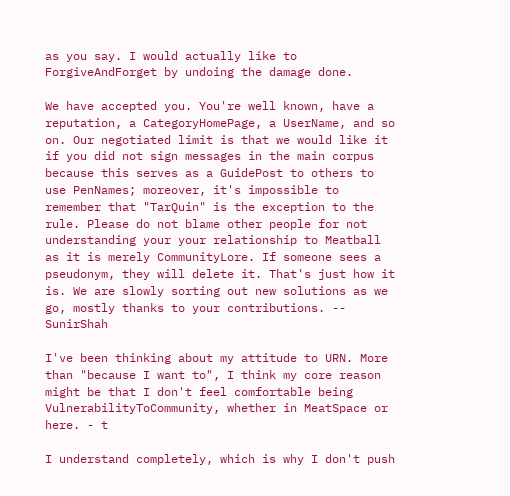as you say. I would actually like to ForgiveAndForget by undoing the damage done.

We have accepted you. You're well known, have a reputation, a CategoryHomePage, a UserName, and so on. Our negotiated limit is that we would like it if you did not sign messages in the main corpus because this serves as a GuidePost to others to use PenNames; moreover, it's impossible to remember that "TarQuin" is the exception to the rule. Please do not blame other people for not understanding your your relationship to Meatball as it is merely CommunityLore. If someone sees a pseudonym, they will delete it. That's just how it is. We are slowly sorting out new solutions as we go, mostly thanks to your contributions. -- SunirShah

I've been thinking about my attitude to URN. More than "because I want to", I think my core reason might be that I don't feel comfortable being VulnerabilityToCommunity, whether in MeatSpace or here. - t

I understand completely, which is why I don't push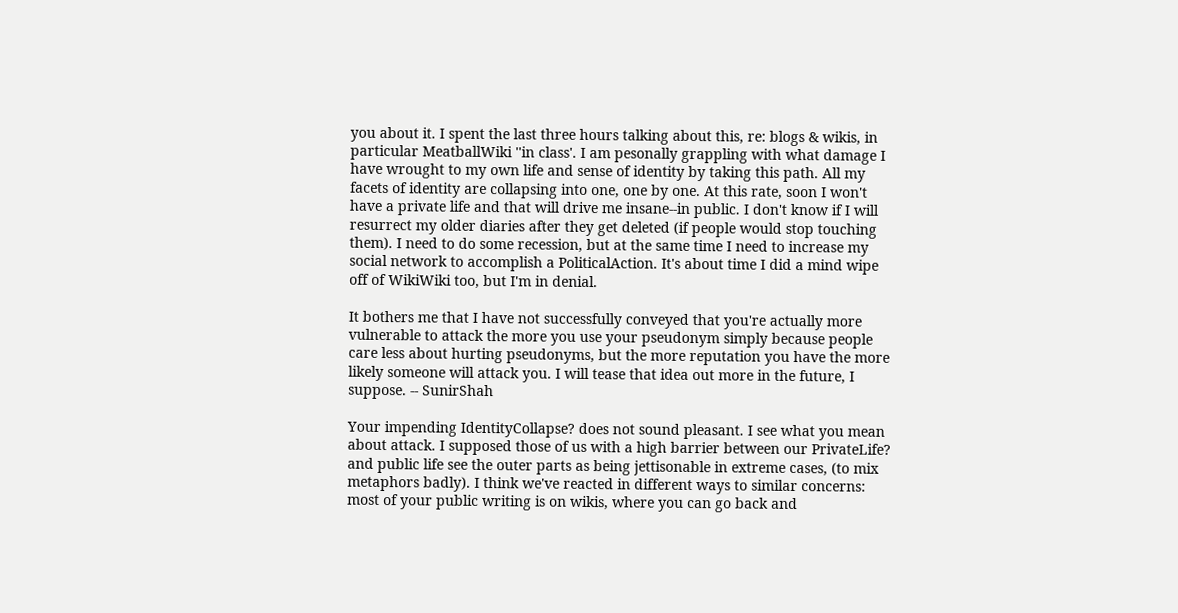you about it. I spent the last three hours talking about this, re: blogs & wikis, in particular MeatballWiki ''in class'. I am pesonally grappling with what damage I have wrought to my own life and sense of identity by taking this path. All my facets of identity are collapsing into one, one by one. At this rate, soon I won't have a private life and that will drive me insane--in public. I don't know if I will resurrect my older diaries after they get deleted (if people would stop touching them). I need to do some recession, but at the same time I need to increase my social network to accomplish a PoliticalAction. It's about time I did a mind wipe off of WikiWiki too, but I'm in denial.

It bothers me that I have not successfully conveyed that you're actually more vulnerable to attack the more you use your pseudonym simply because people care less about hurting pseudonyms, but the more reputation you have the more likely someone will attack you. I will tease that idea out more in the future, I suppose. -- SunirShah

Your impending IdentityCollapse? does not sound pleasant. I see what you mean about attack. I supposed those of us with a high barrier between our PrivateLife? and public life see the outer parts as being jettisonable in extreme cases, (to mix metaphors badly). I think we've reacted in different ways to similar concerns: most of your public writing is on wikis, where you can go back and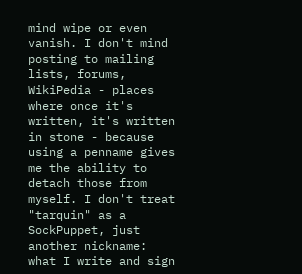mind wipe or even vanish. I don't mind posting to mailing lists, forums, WikiPedia - places where once it's written, it's written in stone - because using a penname gives me the ability to detach those from myself. I don't treat "tarquin" as a SockPuppet, just another nickname: what I write and sign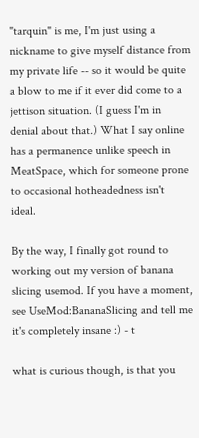"tarquin" is me, I'm just using a nickname to give myself distance from my private life -- so it would be quite a blow to me if it ever did come to a jettison situation. (I guess I'm in denial about that.) What I say online has a permanence unlike speech in MeatSpace, which for someone prone to occasional hotheadedness isn't ideal.

By the way, I finally got round to working out my version of banana slicing usemod. If you have a moment, see UseMod:BananaSlicing and tell me it's completely insane :) - t

what is curious though, is that you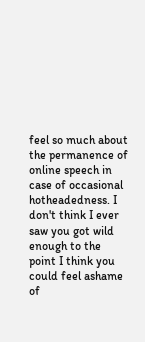feel so much about the permanence of online speech in case of occasional hotheadedness. I don't think I ever saw you got wild enough to the point I think you could feel ashame of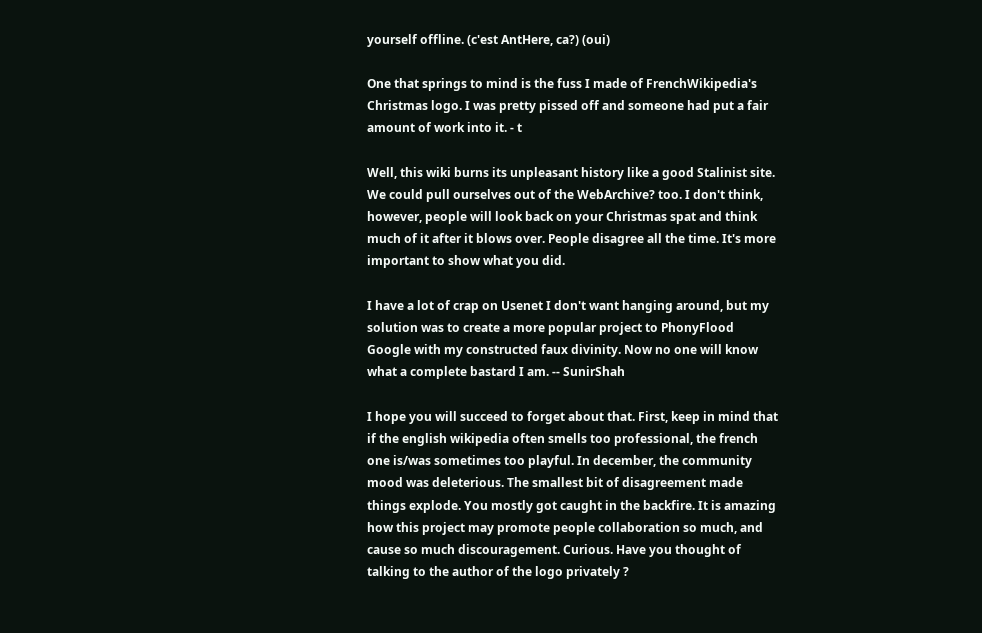yourself offline. (c'est AntHere, ca?) (oui)

One that springs to mind is the fuss I made of FrenchWikipedia's Christmas logo. I was pretty pissed off and someone had put a fair amount of work into it. - t

Well, this wiki burns its unpleasant history like a good Stalinist site. We could pull ourselves out of the WebArchive? too. I don't think, however, people will look back on your Christmas spat and think much of it after it blows over. People disagree all the time. It's more important to show what you did.

I have a lot of crap on Usenet I don't want hanging around, but my solution was to create a more popular project to PhonyFlood Google with my constructed faux divinity. Now no one will know what a complete bastard I am. -- SunirShah

I hope you will succeed to forget about that. First, keep in mind that if the english wikipedia often smells too professional, the french one is/was sometimes too playful. In december, the community mood was deleterious. The smallest bit of disagreement made things explode. You mostly got caught in the backfire. It is amazing how this project may promote people collaboration so much, and cause so much discouragement. Curious. Have you thought of talking to the author of the logo privately ?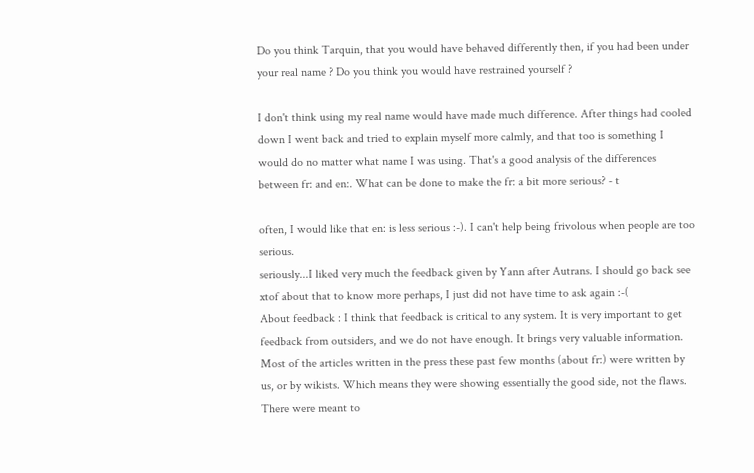Do you think Tarquin, that you would have behaved differently then, if you had been under your real name ? Do you think you would have restrained yourself ?

I don't think using my real name would have made much difference. After things had cooled down I went back and tried to explain myself more calmly, and that too is something I would do no matter what name I was using. That's a good analysis of the differences between fr: and en:. What can be done to make the fr: a bit more serious? - t

often, I would like that en: is less serious :-). I can't help being frivolous when people are too serious.
seriously...I liked very much the feedback given by Yann after Autrans. I should go back see xtof about that to know more perhaps, I just did not have time to ask again :-(
About feedback : I think that feedback is critical to any system. It is very important to get feedback from outsiders, and we do not have enough. It brings very valuable information. Most of the articles written in the press these past few months (about fr:) were written by us, or by wikists. Which means they were showing essentially the good side, not the flaws. There were meant to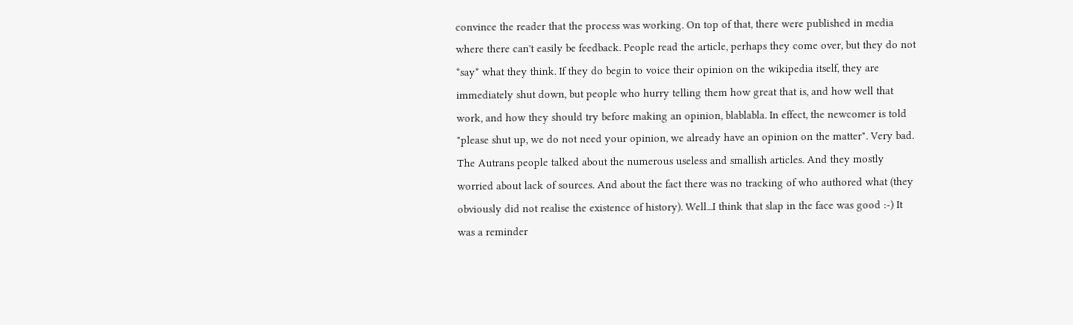convince the reader that the process was working. On top of that, there were published in media where there can't easily be feedback. People read the article, perhaps they come over, but they do not *say* what they think. If they do begin to voice their opinion on the wikipedia itself, they are immediately shut down, but people who hurry telling them how great that is, and how well that work, and how they should try before making an opinion, blablabla. In effect, the newcomer is told "please shut up, we do not need your opinion, we already have an opinion on the matter". Very bad.
The Autrans people talked about the numerous useless and smallish articles. And they mostly worried about lack of sources. And about the fact there was no tracking of who authored what (they obviously did not realise the existence of history). Well...I think that slap in the face was good :-) It was a reminder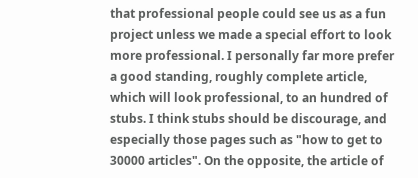that professional people could see us as a fun project unless we made a special effort to look more professional. I personally far more prefer a good standing, roughly complete article, which will look professional, to an hundred of stubs. I think stubs should be discourage, and especially those pages such as "how to get to 30000 articles". On the opposite, the article of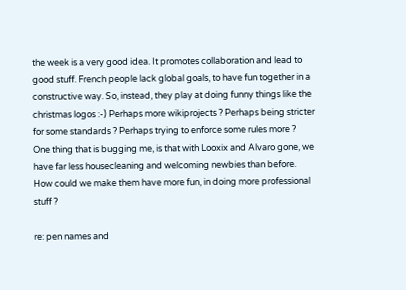the week is a very good idea. It promotes collaboration and lead to good stuff. French people lack global goals, to have fun together in a constructive way. So, instead, they play at doing funny things like the christmas logos :-) Perhaps more wikiprojects ? Perhaps being stricter for some standards ? Perhaps trying to enforce some rules more ?
One thing that is bugging me, is that with Looxix and Alvaro gone, we have far less housecleaning and welcoming newbies than before.
How could we make them have more fun, in doing more professional stuff ?

re: pen names and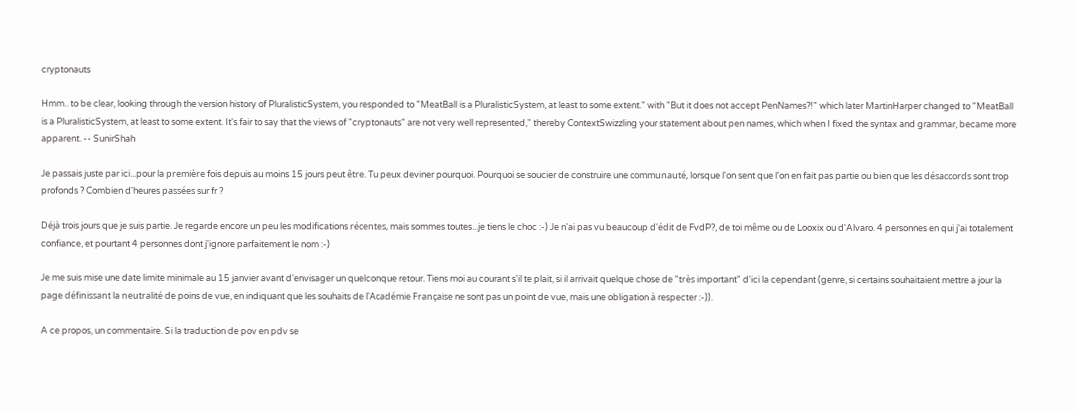cryptonauts

Hmm.. to be clear, looking through the version history of PluralisticSystem, you responded to "MeatBall is a PluralisticSystem, at least to some extent." with "But it does not accept PenNames?!" which later MartinHarper changed to "MeatBall is a PluralisticSystem, at least to some extent. It's fair to say that the views of "cryptonauts" are not very well represented," thereby ContextSwizzling your statement about pen names, which when I fixed the syntax and grammar, became more apparent. -- SunirShah

Je passais juste par ici...pour la première fois depuis au moins 15 jours peut être. Tu peux deviner pourquoi. Pourquoi se soucier de construire une communauté, lorsque l'on sent que l'on en fait pas partie ou bien que les désaccords sont trop profonds ? Combien d'heures passées sur fr ?

Déjà trois jours que je suis partie. Je regarde encore un peu les modifications récentes, mais sommes toutes...je tiens le choc :-) Je n'ai pas vu beaucoup d'édit de FvdP?, de toi même ou de Looxix ou d'Alvaro. 4 personnes en qui j'ai totalement confiance, et pourtant 4 personnes dont j'ignore parfaitement le nom :-)

Je me suis mise une date limite minimale au 15 janvier avant d'envisager un quelconque retour. Tiens moi au courant s'il te plait, si il arrivait quelque chose de "très important" d'ici la cependant (genre, si certains souhaitaient mettre a jour la page définissant la neutralité de poins de vue, en indiquant que les souhaits de l'Académie Française ne sont pas un point de vue, mais une obligation à respecter :-)).

A ce propos, un commentaire. Si la traduction de pov en pdv se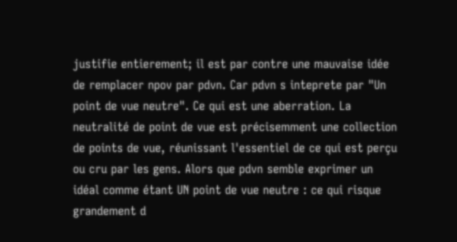justifie entierement; il est par contre une mauvaise idée de remplacer npov par pdvn. Car pdvn s inteprete par "Un point de vue neutre". Ce qui est une aberration. La neutralité de point de vue est précisemment une collection de points de vue, réunissant l'essentiel de ce qui est perçu ou cru par les gens. Alors que pdvn semble exprimer un idéal comme étant UN point de vue neutre : ce qui risque grandement d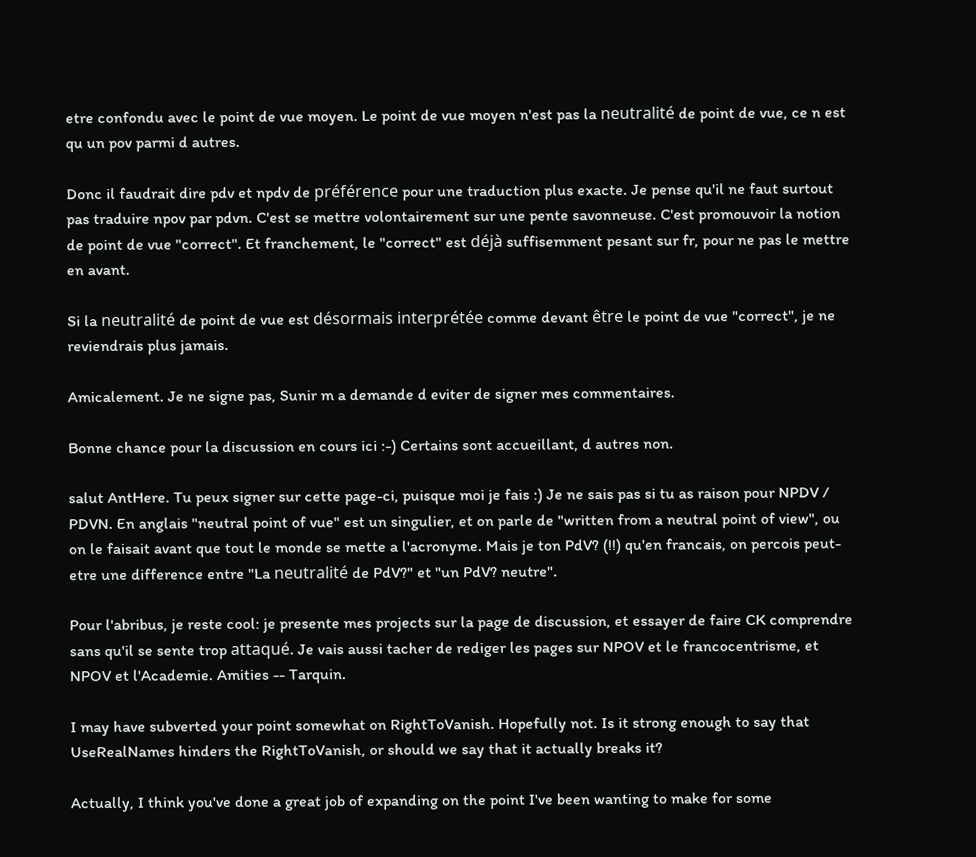etre confondu avec le point de vue moyen. Le point de vue moyen n'est pas la neutralité de point de vue, ce n est qu un pov parmi d autres.

Donc il faudrait dire pdv et npdv de préférence pour une traduction plus exacte. Je pense qu'il ne faut surtout pas traduire npov par pdvn. C'est se mettre volontairement sur une pente savonneuse. C'est promouvoir la notion de point de vue "correct". Et franchement, le "correct" est déjà suffisemment pesant sur fr, pour ne pas le mettre en avant.

Si la neutralité de point de vue est désormais interprétée comme devant être le point de vue "correct", je ne reviendrais plus jamais.

Amicalement. Je ne signe pas, Sunir m a demande d eviter de signer mes commentaires.

Bonne chance pour la discussion en cours ici :-) Certains sont accueillant, d autres non.

salut AntHere. Tu peux signer sur cette page-ci, puisque moi je fais :) Je ne sais pas si tu as raison pour NPDV / PDVN. En anglais "neutral point of vue" est un singulier, et on parle de "written from a neutral point of view", ou on le faisait avant que tout le monde se mette a l'acronyme. Mais je ton PdV? (!!) qu'en francais, on percois peut-etre une difference entre "La neutralité de PdV?" et "un PdV? neutre".

Pour l'abribus, je reste cool: je presente mes projects sur la page de discussion, et essayer de faire CK comprendre sans qu'il se sente trop attaqué. Je vais aussi tacher de rediger les pages sur NPOV et le francocentrisme, et NPOV et l'Academie. Amities -- Tarquin.

I may have subverted your point somewhat on RightToVanish. Hopefully not. Is it strong enough to say that UseRealNames hinders the RightToVanish, or should we say that it actually breaks it?

Actually, I think you've done a great job of expanding on the point I've been wanting to make for some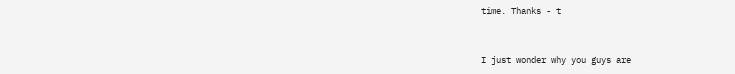time. Thanks - t


I just wonder why you guys are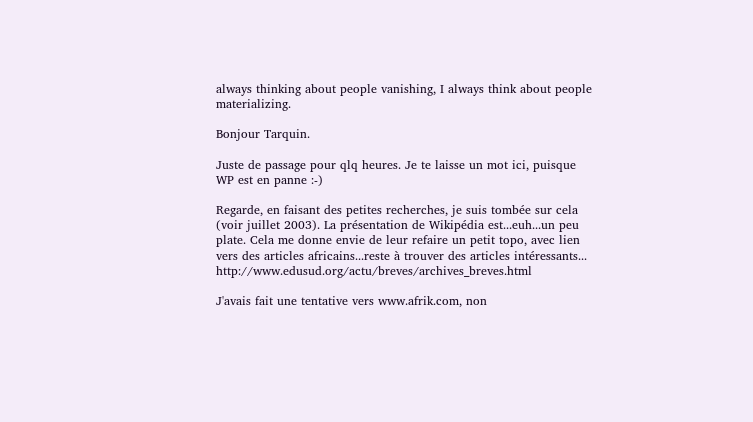always thinking about people vanishing, I always think about people materializing.

Bonjour Tarquin.

Juste de passage pour qlq heures. Je te laisse un mot ici, puisque WP est en panne :-)

Regarde, en faisant des petites recherches, je suis tombée sur cela (voir juillet 2003). La présentation de Wikipédia est...euh...un peu plate. Cela me donne envie de leur refaire un petit topo, avec lien vers des articles africains...reste à trouver des articles intéressants... http://www.edusud.org/actu/breves/archives_breves.html

J'avais fait une tentative vers www.afrik.com, non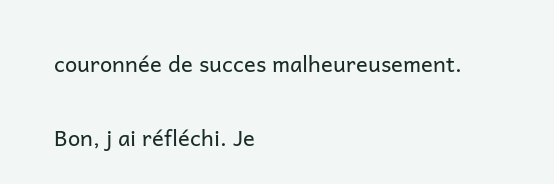couronnée de succes malheureusement.

Bon, j ai réfléchi. Je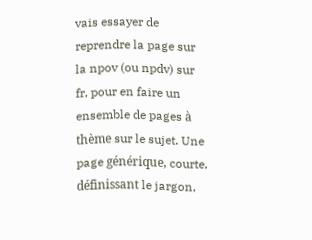vais essayer de reprendre la page sur la npov (ou npdv) sur fr, pour en faire un ensemble de pages à thème sur le sujet. Une page générique, courte, définissant le jargon,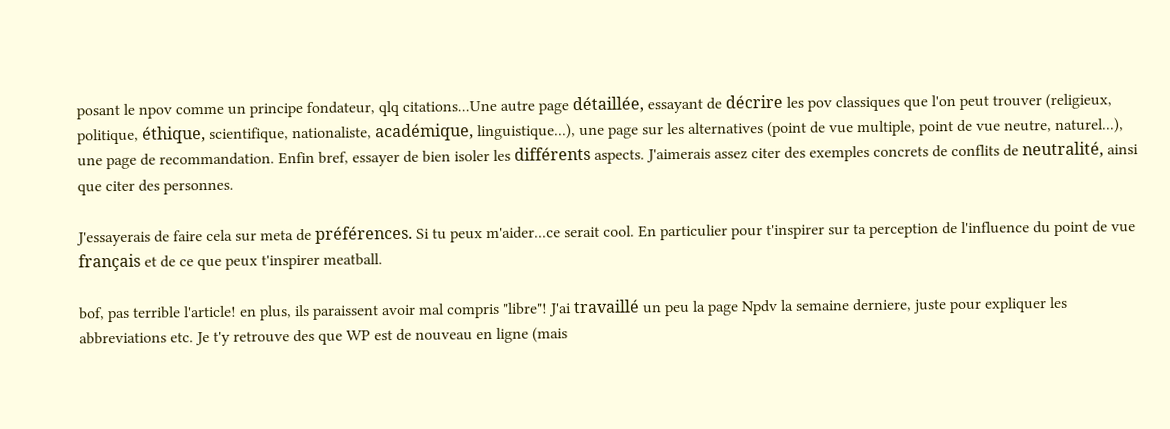posant le npov comme un principe fondateur, qlq citations...Une autre page détaillée, essayant de décrire les pov classiques que l'on peut trouver (religieux, politique, éthique, scientifique, nationaliste, académique, linguistique...), une page sur les alternatives (point de vue multiple, point de vue neutre, naturel...), une page de recommandation. Enfin bref, essayer de bien isoler les différents aspects. J'aimerais assez citer des exemples concrets de conflits de neutralité, ainsi que citer des personnes.

J'essayerais de faire cela sur meta de préférences. Si tu peux m'aider...ce serait cool. En particulier pour t'inspirer sur ta perception de l'influence du point de vue français et de ce que peux t'inspirer meatball.

bof, pas terrible l'article! en plus, ils paraissent avoir mal compris "libre"! J'ai travaillé un peu la page Npdv la semaine derniere, juste pour expliquer les abbreviations etc. Je t'y retrouve des que WP est de nouveau en ligne (mais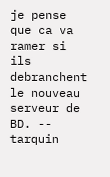je pense que ca va ramer si ils debranchent le nouveau serveur de BD. -- tarquin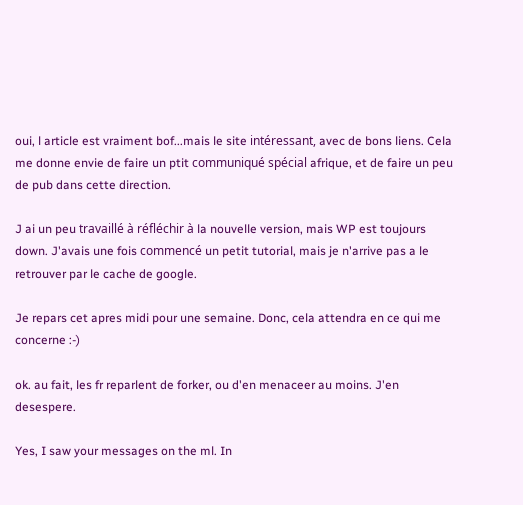oui, l article est vraiment bof...mais le site intéressant, avec de bons liens. Cela me donne envie de faire un ptit communiqué spécial afrique, et de faire un peu de pub dans cette direction.

J ai un peu travaillé à réfléchir à la nouvelle version, mais WP est toujours down. J'avais une fois commencé un petit tutorial, mais je n'arrive pas a le retrouver par le cache de google.

Je repars cet apres midi pour une semaine. Donc, cela attendra en ce qui me concerne :-)

ok. au fait, les fr reparlent de forker, ou d'en menaceer au moins. J'en desespere.

Yes, I saw your messages on the ml. In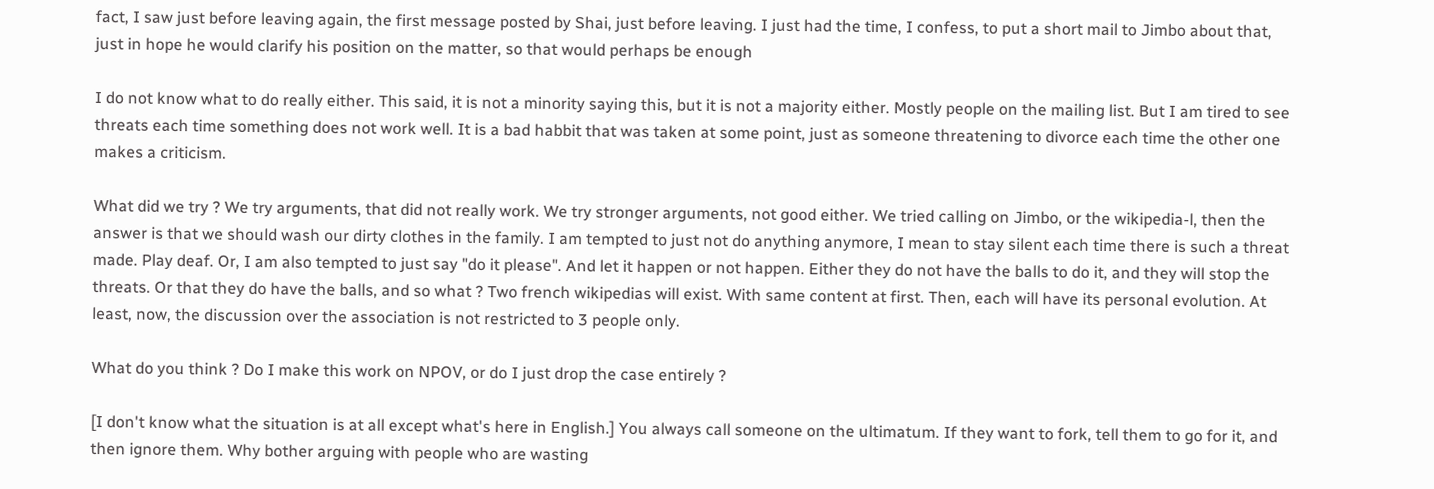fact, I saw just before leaving again, the first message posted by Shai, just before leaving. I just had the time, I confess, to put a short mail to Jimbo about that, just in hope he would clarify his position on the matter, so that would perhaps be enough

I do not know what to do really either. This said, it is not a minority saying this, but it is not a majority either. Mostly people on the mailing list. But I am tired to see threats each time something does not work well. It is a bad habbit that was taken at some point, just as someone threatening to divorce each time the other one makes a criticism.

What did we try ? We try arguments, that did not really work. We try stronger arguments, not good either. We tried calling on Jimbo, or the wikipedia-l, then the answer is that we should wash our dirty clothes in the family. I am tempted to just not do anything anymore, I mean to stay silent each time there is such a threat made. Play deaf. Or, I am also tempted to just say "do it please". And let it happen or not happen. Either they do not have the balls to do it, and they will stop the threats. Or that they do have the balls, and so what ? Two french wikipedias will exist. With same content at first. Then, each will have its personal evolution. At least, now, the discussion over the association is not restricted to 3 people only.

What do you think ? Do I make this work on NPOV, or do I just drop the case entirely ?

[I don't know what the situation is at all except what's here in English.] You always call someone on the ultimatum. If they want to fork, tell them to go for it, and then ignore them. Why bother arguing with people who are wasting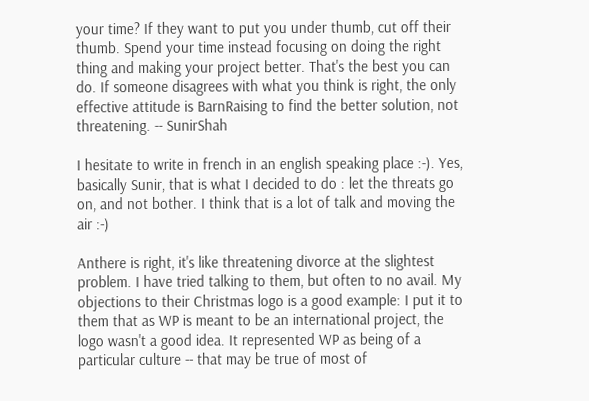your time? If they want to put you under thumb, cut off their thumb. Spend your time instead focusing on doing the right thing and making your project better. That's the best you can do. If someone disagrees with what you think is right, the only effective attitude is BarnRaising to find the better solution, not threatening. -- SunirShah

I hesitate to write in french in an english speaking place :-). Yes, basically Sunir, that is what I decided to do : let the threats go on, and not bother. I think that is a lot of talk and moving the air :-)

Anthere is right, it's like threatening divorce at the slightest problem. I have tried talking to them, but often to no avail. My objections to their Christmas logo is a good example: I put it to them that as WP is meant to be an international project, the logo wasn't a good idea. It represented WP as being of a particular culture -- that may be true of most of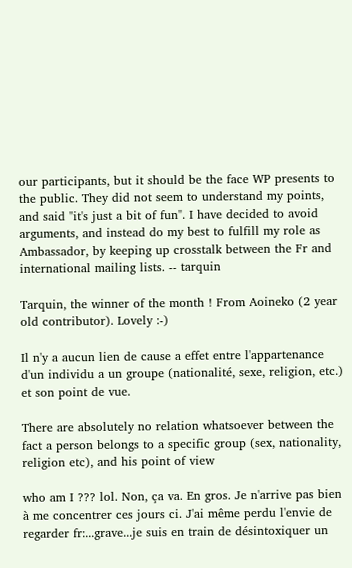our participants, but it should be the face WP presents to the public. They did not seem to understand my points, and said "it's just a bit of fun". I have decided to avoid arguments, and instead do my best to fulfill my role as Ambassador, by keeping up crosstalk between the Fr and international mailing lists. -- tarquin

Tarquin, the winner of the month ! From Aoineko (2 year old contributor). Lovely :-)

Il n'y a aucun lien de cause a effet entre l'appartenance d'un individu a un groupe (nationalité, sexe, religion, etc.) et son point de vue.

There are absolutely no relation whatsoever between the fact a person belongs to a specific group (sex, nationality, religion etc), and his point of view

who am I ??? lol. Non, ça va. En gros. Je n'arrive pas bien à me concentrer ces jours ci. J'ai même perdu l'envie de regarder fr:...grave...je suis en train de désintoxiquer un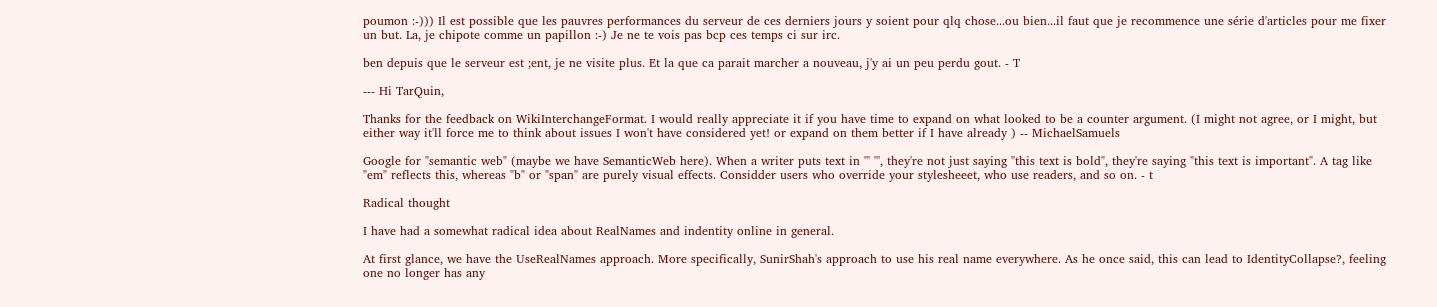poumon :-))) Il est possible que les pauvres performances du serveur de ces derniers jours y soient pour qlq chose...ou bien...il faut que je recommence une série d'articles pour me fixer un but. La, je chipote comme un papillon :-) Je ne te vois pas bcp ces temps ci sur irc.

ben depuis que le serveur est ;ent, je ne visite plus. Et la que ca parait marcher a nouveau, j'y ai un peu perdu gout. - T

--- Hi TarQuin,

Thanks for the feedback on WikiInterchangeFormat. I would really appreciate it if you have time to expand on what looked to be a counter argument. (I might not agree, or I might, but either way it'll force me to think about issues I won't have considered yet! or expand on them better if I have already ) -- MichaelSamuels

Google for "semantic web" (maybe we have SemanticWeb here). When a writer puts text in ''' ''', they're not just saying "this text is bold", they're saying "this text is important". A tag like "em" reflects this, whereas "b" or "span" are purely visual effects. Considder users who override your stylesheeet, who use readers, and so on. - t

Radical thought

I have had a somewhat radical idea about RealNames and indentity online in general.

At first glance, we have the UseRealNames approach. More specifically, SunirShah's approach to use his real name everywhere. As he once said, this can lead to IdentityCollapse?, feeling one no longer has any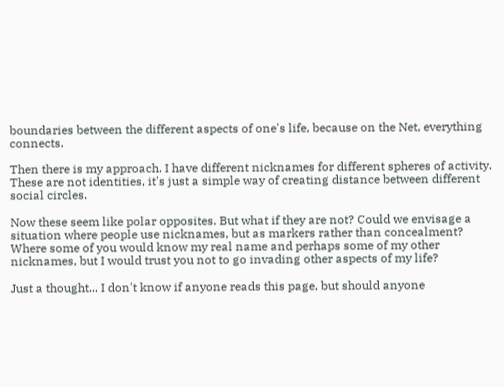boundaries between the different aspects of one's life, because on the Net, everything connects.

Then there is my approach. I have different nicknames for different spheres of activity. These are not identities, it's just a simple way of creating distance between different social circles.

Now these seem like polar opposites. But what if they are not? Could we envisage a situation where people use nicknames, but as markers rather than concealment? Where some of you would know my real name and perhaps some of my other nicknames, but I would trust you not to go invading other aspects of my life?

Just a thought... I don't know if anyone reads this page, but should anyone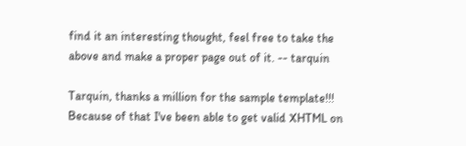find it an interesting thought, feel free to take the above and make a proper page out of it. -- tarquin

Tarquin, thanks a million for the sample template!!! Because of that I've been able to get valid XHTML on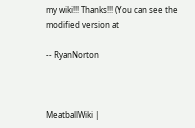my wiki!!! Thanks!!! (You can see the modified version at

-- RyanNorton



MeatballWiki |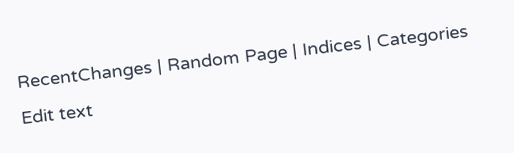RecentChanges | Random Page | Indices | Categories
Edit text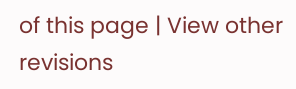of this page | View other revisions